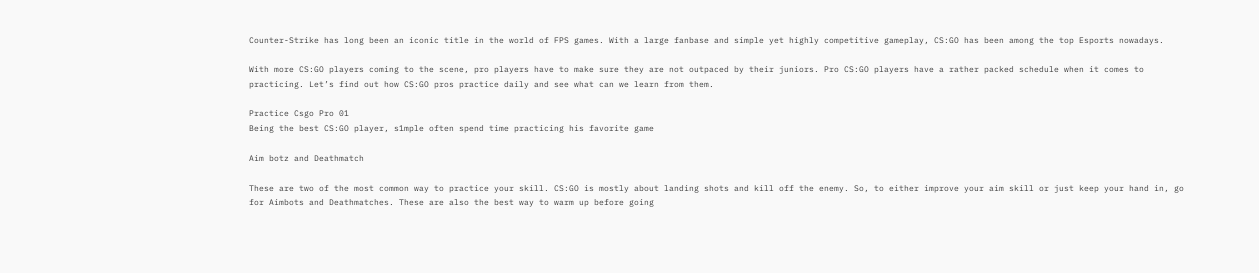Counter-Strike has long been an iconic title in the world of FPS games. With a large fanbase and simple yet highly competitive gameplay, CS:GO has been among the top Esports nowadays.

With more CS:GO players coming to the scene, pro players have to make sure they are not outpaced by their juniors. Pro CS:GO players have a rather packed schedule when it comes to practicing. Let’s find out how CS:GO pros practice daily and see what can we learn from them.

Practice Csgo Pro 01
Being the best CS:GO player, s1mple often spend time practicing his favorite game

Aim botz and Deathmatch

These are two of the most common way to practice your skill. CS:GO is mostly about landing shots and kill off the enemy. So, to either improve your aim skill or just keep your hand in, go for Aimbots and Deathmatches. These are also the best way to warm up before going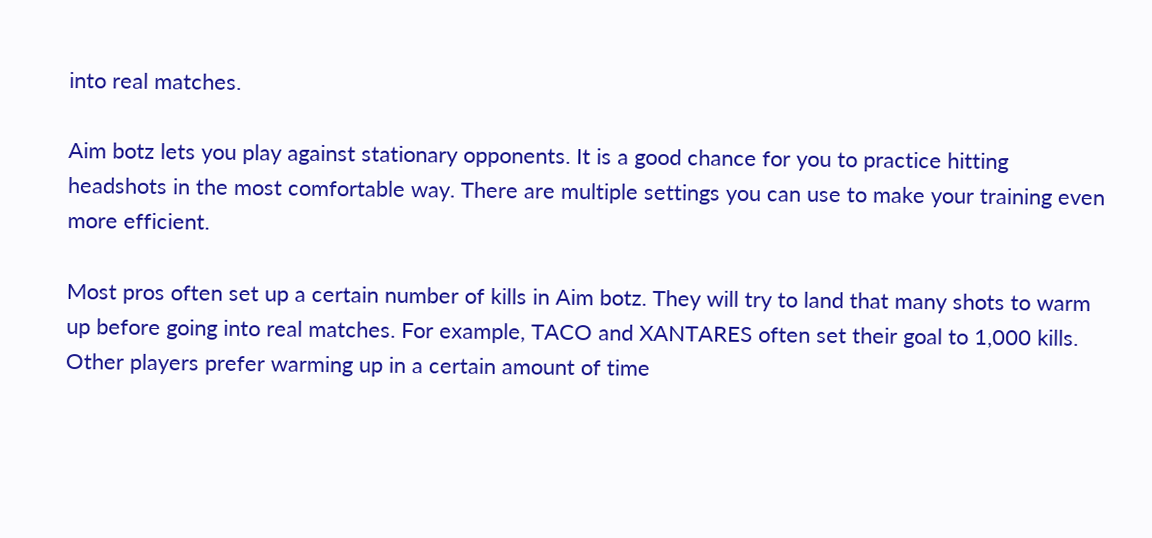into real matches.

Aim botz lets you play against stationary opponents. It is a good chance for you to practice hitting headshots in the most comfortable way. There are multiple settings you can use to make your training even more efficient.

Most pros often set up a certain number of kills in Aim botz. They will try to land that many shots to warm up before going into real matches. For example, TACO and XANTARES often set their goal to 1,000 kills. Other players prefer warming up in a certain amount of time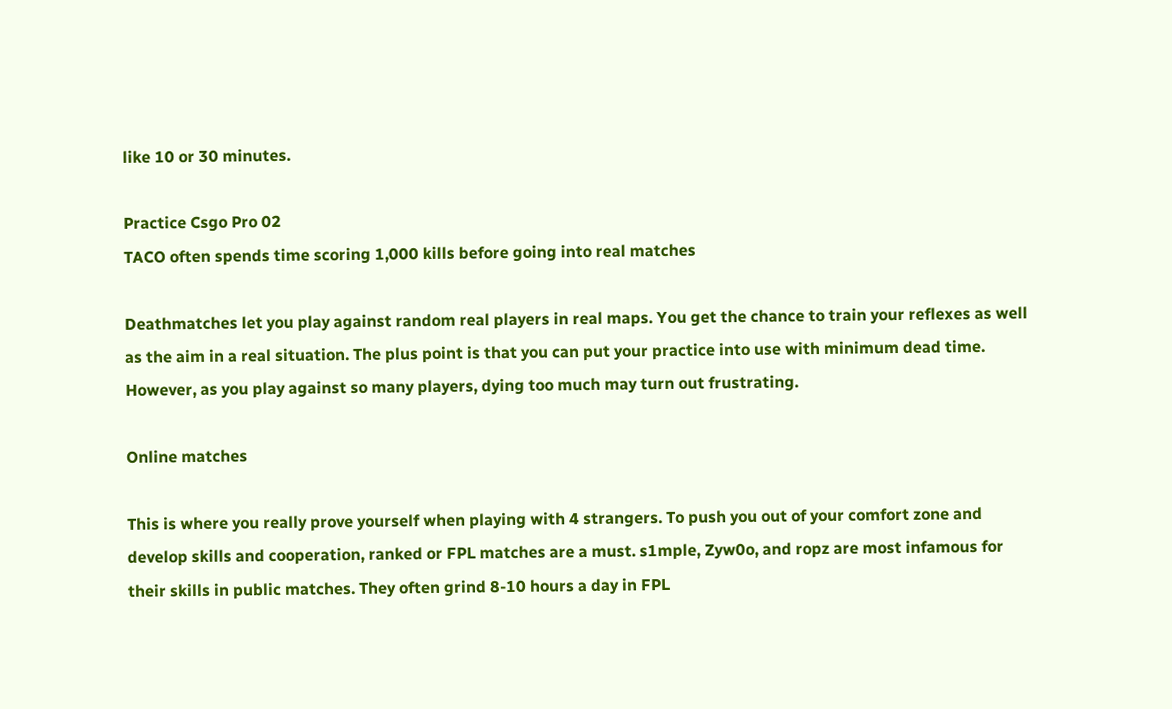like 10 or 30 minutes.

Practice Csgo Pro 02
TACO often spends time scoring 1,000 kills before going into real matches

Deathmatches let you play against random real players in real maps. You get the chance to train your reflexes as well as the aim in a real situation. The plus point is that you can put your practice into use with minimum dead time. However, as you play against so many players, dying too much may turn out frustrating.

Online matches

This is where you really prove yourself when playing with 4 strangers. To push you out of your comfort zone and develop skills and cooperation, ranked or FPL matches are a must. s1mple, Zyw0o, and ropz are most infamous for their skills in public matches. They often grind 8-10 hours a day in FPL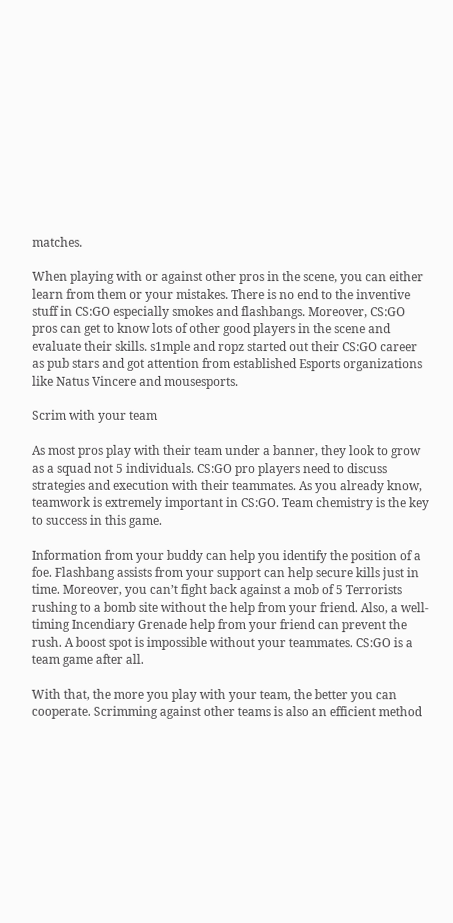matches.

When playing with or against other pros in the scene, you can either learn from them or your mistakes. There is no end to the inventive stuff in CS:GO especially smokes and flashbangs. Moreover, CS:GO pros can get to know lots of other good players in the scene and evaluate their skills. s1mple and ropz started out their CS:GO career as pub stars and got attention from established Esports organizations like Natus Vincere and mousesports.

Scrim with your team

As most pros play with their team under a banner, they look to grow as a squad not 5 individuals. CS:GO pro players need to discuss strategies and execution with their teammates. As you already know, teamwork is extremely important in CS:GO. Team chemistry is the key to success in this game.

Information from your buddy can help you identify the position of a foe. Flashbang assists from your support can help secure kills just in time. Moreover, you can’t fight back against a mob of 5 Terrorists rushing to a bomb site without the help from your friend. Also, a well-timing Incendiary Grenade help from your friend can prevent the rush. A boost spot is impossible without your teammates. CS:GO is a team game after all.

With that, the more you play with your team, the better you can cooperate. Scrimming against other teams is also an efficient method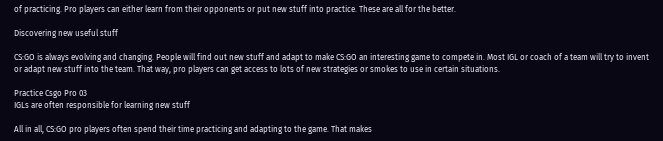of practicing. Pro players can either learn from their opponents or put new stuff into practice. These are all for the better.

Discovering new useful stuff

CS:GO is always evolving and changing. People will find out new stuff and adapt to make CS:GO an interesting game to compete in. Most IGL or coach of a team will try to invent or adapt new stuff into the team. That way, pro players can get access to lots of new strategies or smokes to use in certain situations.

Practice Csgo Pro 03
IGLs are often responsible for learning new stuff

All in all, CS:GO pro players often spend their time practicing and adapting to the game. That makes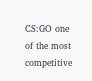CS:GO one of the most competitive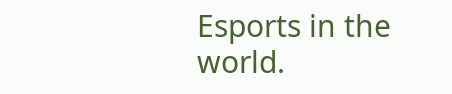Esports in the world.